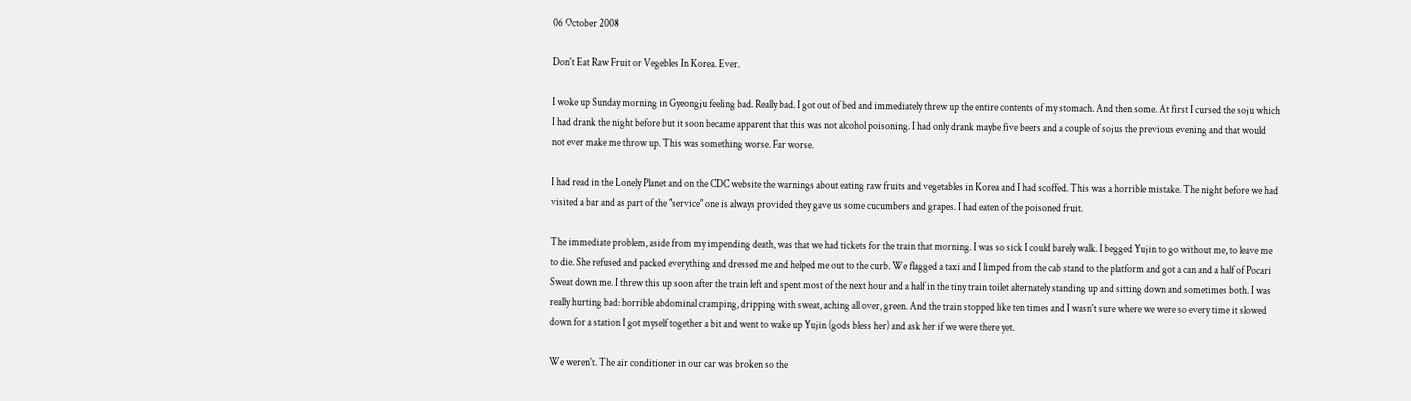06 October 2008

Don't Eat Raw Fruit or Vegebles In Korea. Ever.

I woke up Sunday morning in Gyeongju feeling bad. Really bad. I got out of bed and immediately threw up the entire contents of my stomach. And then some. At first I cursed the soju which I had drank the night before but it soon became apparent that this was not alcohol poisoning. I had only drank maybe five beers and a couple of sojus the previous evening and that would not ever make me throw up. This was something worse. Far worse.

I had read in the Lonely Planet and on the CDC website the warnings about eating raw fruits and vegetables in Korea and I had scoffed. This was a horrible mistake. The night before we had visited a bar and as part of the "service" one is always provided they gave us some cucumbers and grapes. I had eaten of the poisoned fruit.

The immediate problem, aside from my impending death, was that we had tickets for the train that morning. I was so sick I could barely walk. I begged Yujin to go without me, to leave me to die. She refused and packed everything and dressed me and helped me out to the curb. We flagged a taxi and I limped from the cab stand to the platform and got a can and a half of Pocari Sweat down me. I threw this up soon after the train left and spent most of the next hour and a half in the tiny train toilet alternately standing up and sitting down and sometimes both. I was really hurting bad: horrible abdominal cramping, dripping with sweat, aching all over, green. And the train stopped like ten times and I wasn't sure where we were so every time it slowed down for a station I got myself together a bit and went to wake up Yujin (gods bless her) and ask her if we were there yet.

We weren't. The air conditioner in our car was broken so the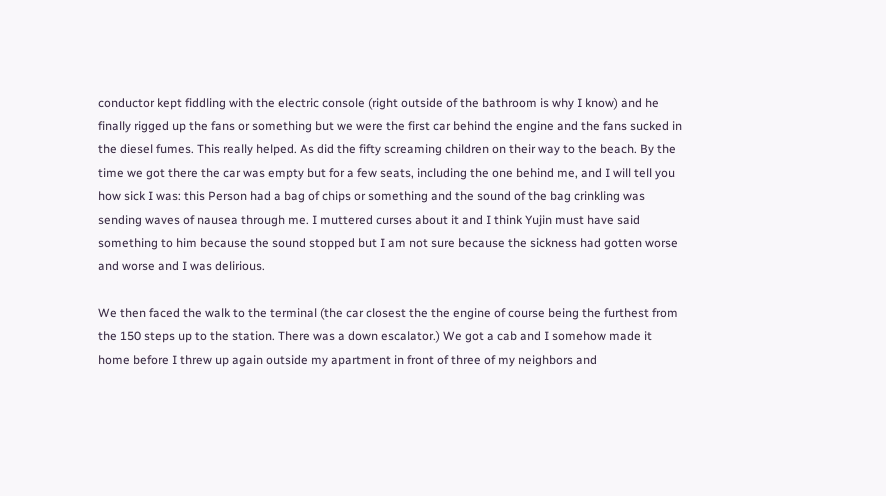conductor kept fiddling with the electric console (right outside of the bathroom is why I know) and he finally rigged up the fans or something but we were the first car behind the engine and the fans sucked in the diesel fumes. This really helped. As did the fifty screaming children on their way to the beach. By the time we got there the car was empty but for a few seats, including the one behind me, and I will tell you how sick I was: this Person had a bag of chips or something and the sound of the bag crinkling was sending waves of nausea through me. I muttered curses about it and I think Yujin must have said something to him because the sound stopped but I am not sure because the sickness had gotten worse and worse and I was delirious.

We then faced the walk to the terminal (the car closest the the engine of course being the furthest from the 150 steps up to the station. There was a down escalator.) We got a cab and I somehow made it home before I threw up again outside my apartment in front of three of my neighbors and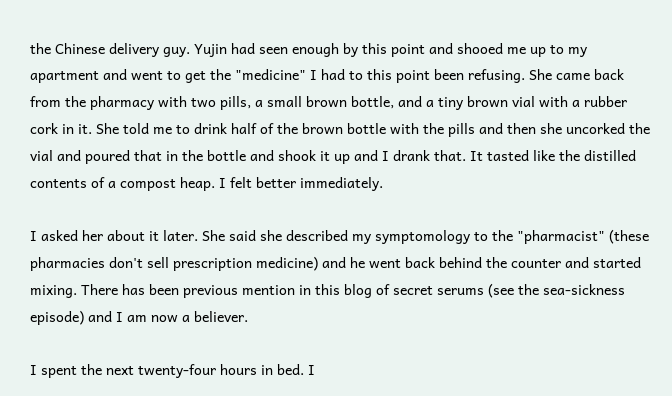the Chinese delivery guy. Yujin had seen enough by this point and shooed me up to my apartment and went to get the "medicine" I had to this point been refusing. She came back from the pharmacy with two pills, a small brown bottle, and a tiny brown vial with a rubber cork in it. She told me to drink half of the brown bottle with the pills and then she uncorked the vial and poured that in the bottle and shook it up and I drank that. It tasted like the distilled contents of a compost heap. I felt better immediately.

I asked her about it later. She said she described my symptomology to the "pharmacist" (these pharmacies don't sell prescription medicine) and he went back behind the counter and started mixing. There has been previous mention in this blog of secret serums (see the sea-sickness episode) and I am now a believer.

I spent the next twenty-four hours in bed. I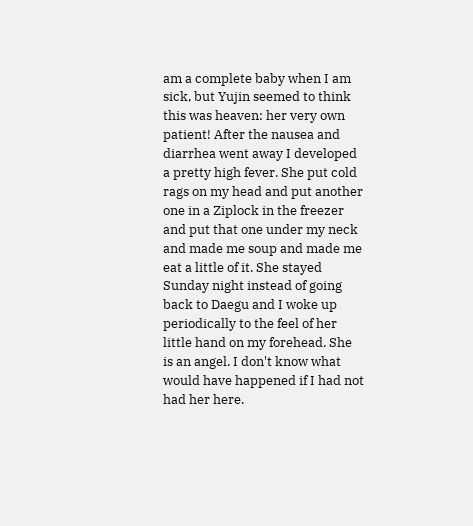am a complete baby when I am sick, but Yujin seemed to think this was heaven: her very own patient! After the nausea and diarrhea went away I developed a pretty high fever. She put cold rags on my head and put another one in a Ziplock in the freezer and put that one under my neck and made me soup and made me eat a little of it. She stayed Sunday night instead of going back to Daegu and I woke up periodically to the feel of her little hand on my forehead. She is an angel. I don't know what would have happened if I had not had her here.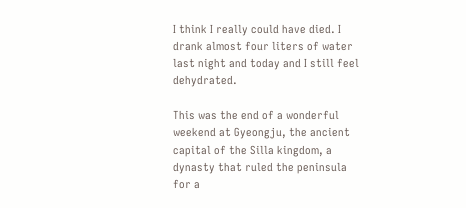I think I really could have died. I drank almost four liters of water last night and today and I still feel dehydrated.

This was the end of a wonderful weekend at Gyeongju, the ancient capital of the Silla kingdom, a dynasty that ruled the peninsula for a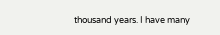thousand years. I have many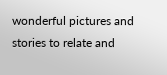wonderful pictures and stories to relate and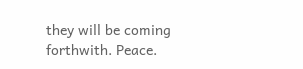they will be coming forthwith. Peace.